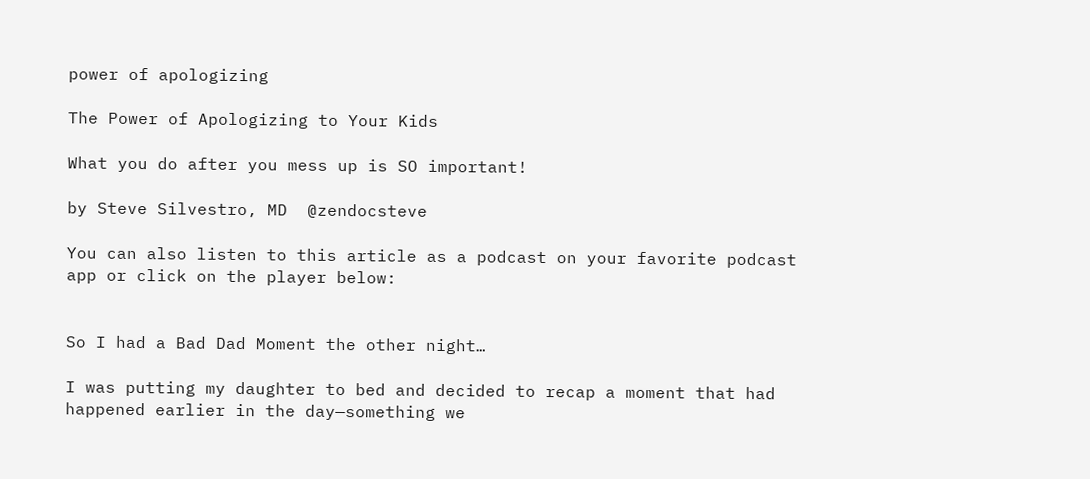power of apologizing

The Power of Apologizing to Your Kids

What you do after you mess up is SO important!

by Steve Silvestro, MD  @zendocsteve

You can also listen to this article as a podcast on your favorite podcast app or click on the player below:


So I had a Bad Dad Moment the other night…

I was putting my daughter to bed and decided to recap a moment that had happened earlier in the day—something we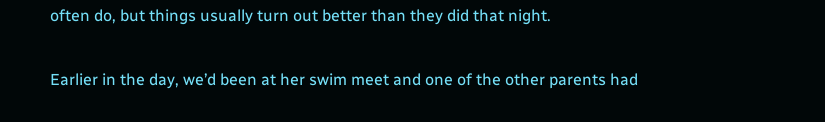often do, but things usually turn out better than they did that night.

Earlier in the day, we’d been at her swim meet and one of the other parents had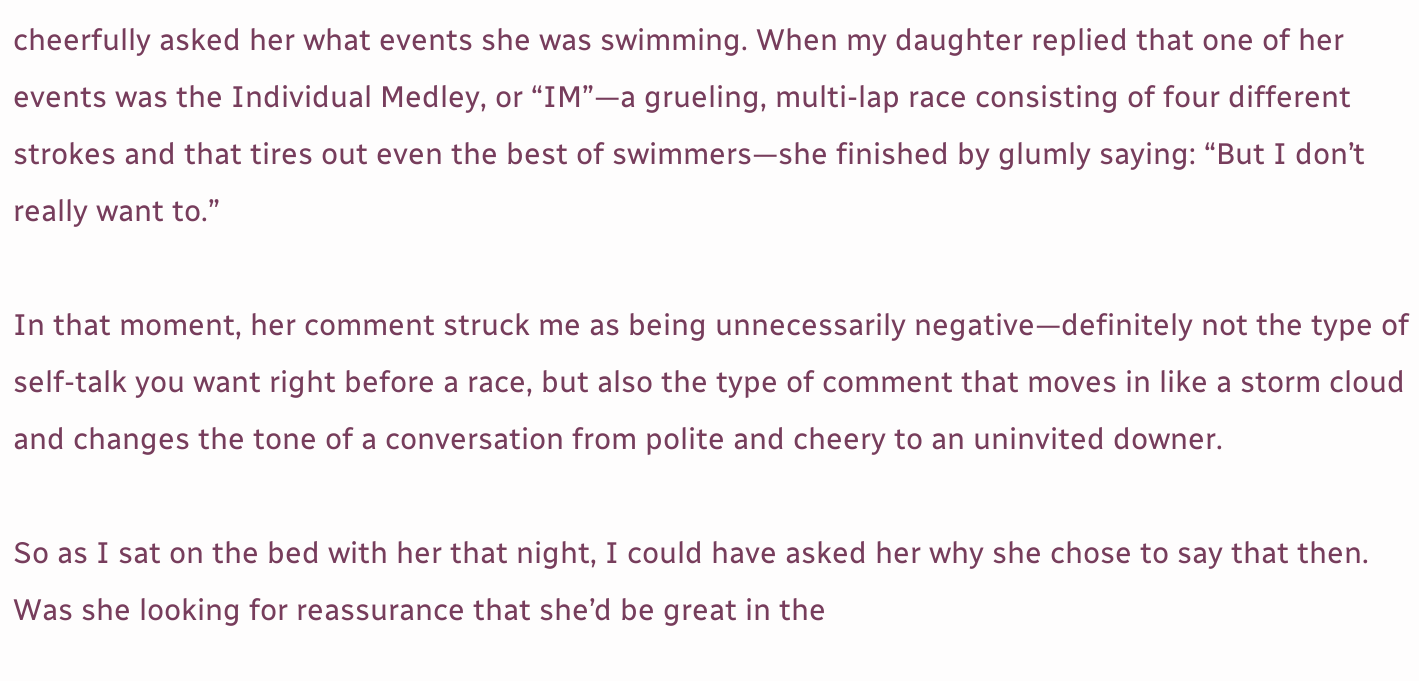cheerfully asked her what events she was swimming. When my daughter replied that one of her events was the Individual Medley, or “IM”—a grueling, multi-lap race consisting of four different strokes and that tires out even the best of swimmers—she finished by glumly saying: “But I don’t really want to.”

In that moment, her comment struck me as being unnecessarily negative—definitely not the type of self-talk you want right before a race, but also the type of comment that moves in like a storm cloud and changes the tone of a conversation from polite and cheery to an uninvited downer.

So as I sat on the bed with her that night, I could have asked her why she chose to say that then. Was she looking for reassurance that she’d be great in the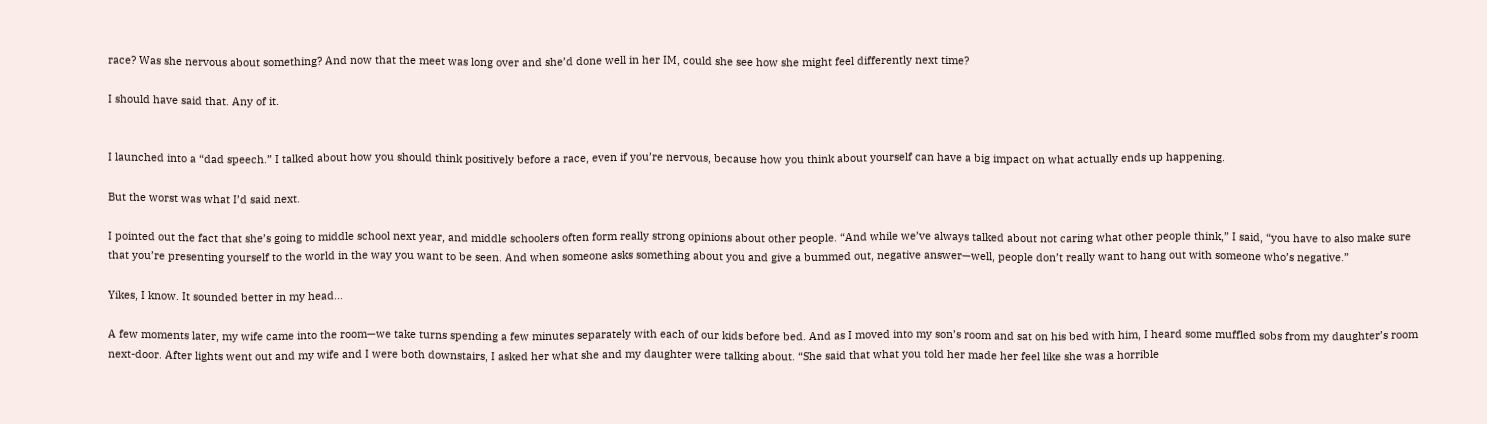race? Was she nervous about something? And now that the meet was long over and she’d done well in her IM, could she see how she might feel differently next time?

I should have said that. Any of it.


I launched into a “dad speech.” I talked about how you should think positively before a race, even if you’re nervous, because how you think about yourself can have a big impact on what actually ends up happening.

But the worst was what I’d said next.

I pointed out the fact that she’s going to middle school next year, and middle schoolers often form really strong opinions about other people. “And while we’ve always talked about not caring what other people think,” I said, “you have to also make sure that you’re presenting yourself to the world in the way you want to be seen. And when someone asks something about you and give a bummed out, negative answer—well, people don’t really want to hang out with someone who’s negative.”

Yikes, I know. It sounded better in my head…

A few moments later, my wife came into the room—we take turns spending a few minutes separately with each of our kids before bed. And as I moved into my son’s room and sat on his bed with him, I heard some muffled sobs from my daughter’s room next-door. After lights went out and my wife and I were both downstairs, I asked her what she and my daughter were talking about. “She said that what you told her made her feel like she was a horrible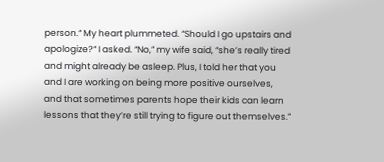person.“ My heart plummeted. “Should I go upstairs and apologize?“ I asked. “No,” my wife said, “she’s really tired and might already be asleep. Plus, I told her that you and I are working on being more positive ourselves, and that sometimes parents hope their kids can learn lessons that they’re still trying to figure out themselves.”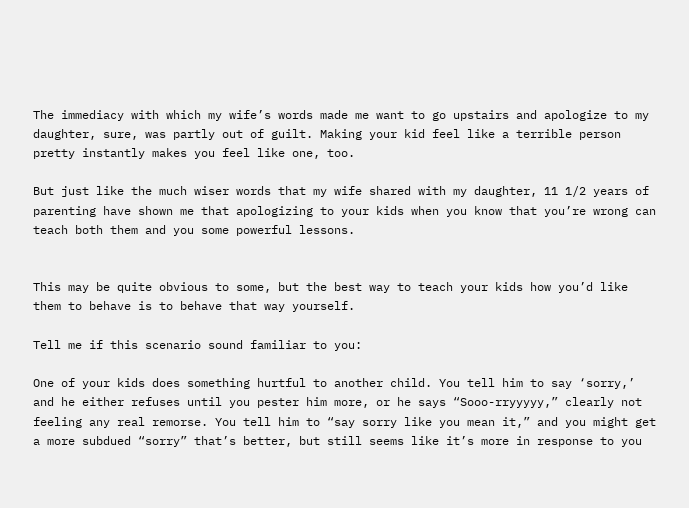The immediacy with which my wife’s words made me want to go upstairs and apologize to my daughter, sure, was partly out of guilt. Making your kid feel like a terrible person pretty instantly makes you feel like one, too.

But just like the much wiser words that my wife shared with my daughter, 11 1/2 years of parenting have shown me that apologizing to your kids when you know that you’re wrong can teach both them and you some powerful lessons.


This may be quite obvious to some, but the best way to teach your kids how you’d like them to behave is to behave that way yourself.

Tell me if this scenario sound familiar to you:

One of your kids does something hurtful to another child. You tell him to say ‘sorry,’ and he either refuses until you pester him more, or he says “Sooo-rryyyyy,” clearly not feeling any real remorse. You tell him to “say sorry like you mean it,” and you might get a more subdued “sorry” that’s better, but still seems like it’s more in response to you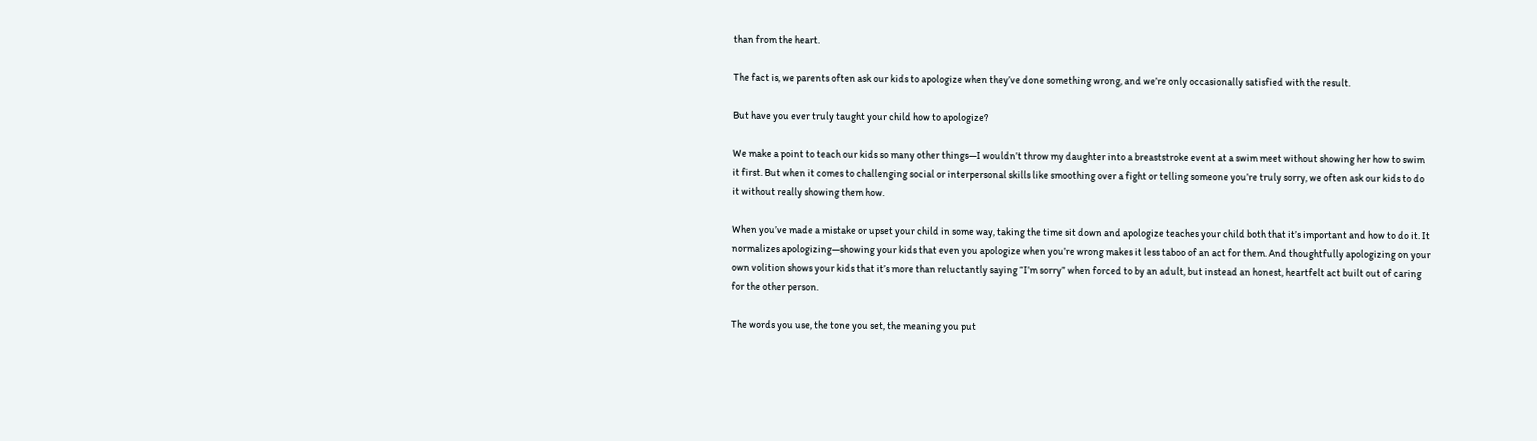than from the heart.

The fact is, we parents often ask our kids to apologize when they’ve done something wrong, and we’re only occasionally satisfied with the result.

But have you ever truly taught your child how to apologize?

We make a point to teach our kids so many other things—I wouldn’t throw my daughter into a breaststroke event at a swim meet without showing her how to swim it first. But when it comes to challenging social or interpersonal skills like smoothing over a fight or telling someone you’re truly sorry, we often ask our kids to do it without really showing them how.

When you’ve made a mistake or upset your child in some way, taking the time sit down and apologize teaches your child both that it’s important and how to do it. It normalizes apologizing—showing your kids that even you apologize when you’re wrong makes it less taboo of an act for them. And thoughtfully apologizing on your own volition shows your kids that it’s more than reluctantly saying “I’m sorry” when forced to by an adult, but instead an honest, heartfelt act built out of caring for the other person.

The words you use, the tone you set, the meaning you put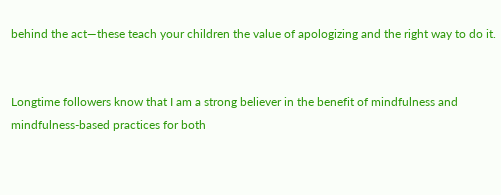behind the act—these teach your children the value of apologizing and the right way to do it.


Longtime followers know that I am a strong believer in the benefit of mindfulness and mindfulness-based practices for both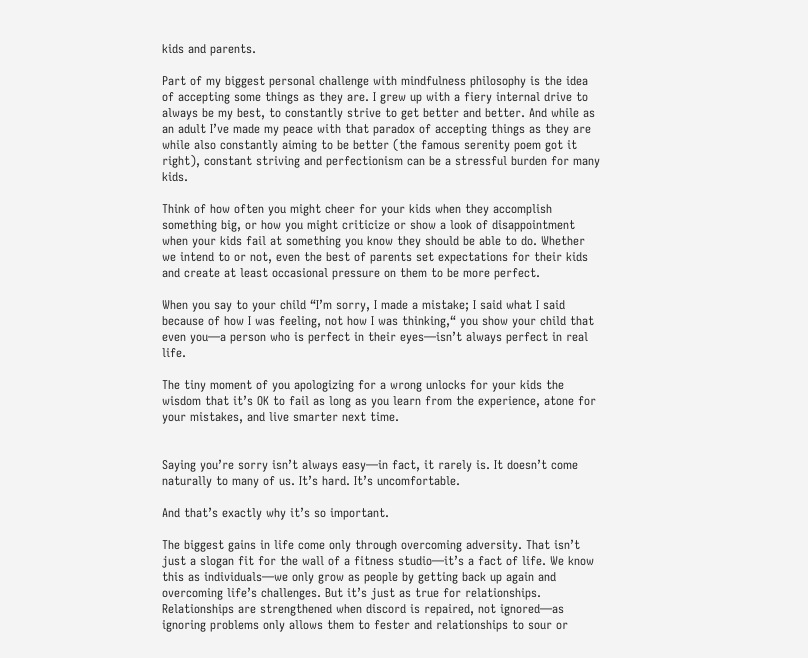kids and parents.

Part of my biggest personal challenge with mindfulness philosophy is the idea of accepting some things as they are. I grew up with a fiery internal drive to always be my best, to constantly strive to get better and better. And while as an adult I’ve made my peace with that paradox of accepting things as they are while also constantly aiming to be better (the famous serenity poem got it right), constant striving and perfectionism can be a stressful burden for many kids.

Think of how often you might cheer for your kids when they accomplish something big, or how you might criticize or show a look of disappointment when your kids fail at something you know they should be able to do. Whether we intend to or not, even the best of parents set expectations for their kids and create at least occasional pressure on them to be more perfect.

When you say to your child “I’m sorry, I made a mistake; I said what I said because of how I was feeling, not how I was thinking,“ you show your child that even you—a person who is perfect in their eyes—isn’t always perfect in real life.

The tiny moment of you apologizing for a wrong unlocks for your kids the wisdom that it’s OK to fail as long as you learn from the experience, atone for your mistakes, and live smarter next time.


Saying you’re sorry isn’t always easy—in fact, it rarely is. It doesn’t come naturally to many of us. It’s hard. It’s uncomfortable.

And that’s exactly why it’s so important.

The biggest gains in life come only through overcoming adversity. That isn’t just a slogan fit for the wall of a fitness studio—it’s a fact of life. We know this as individuals—we only grow as people by getting back up again and overcoming life’s challenges. But it’s just as true for relationships. Relationships are strengthened when discord is repaired, not ignored—as ignoring problems only allows them to fester and relationships to sour or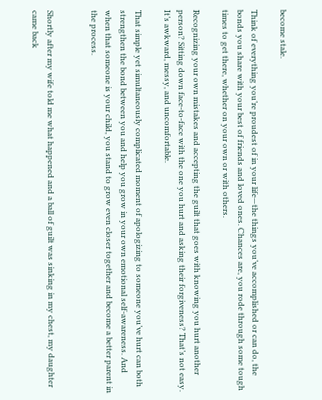become stale.

Think of everything you’re proudest of in your life—the things you’ve accomplished or can do, the bonds you share with your best of friends and loved ones. Chances are, you rode through some tough times to get there, whether on your own or with others.

Recognizing your own mistakes and accepting the guilt that goes with knowing you hurt another person? Sitting down face-to-face with the one you hurt and asking their forgiveness? That’s not easy. It’s awkward, messy, and uncomfortable.

That simple yet simultaneously complicated moment of apologizing to someone you’ve hurt can both strengthen the bond between you and help you grow in your own emotional self-awareness. And when that someone is your child, you stand to grow even closer together and become a better parent in the process.


Shortly after my wife told me what happened and a ball of guilt was sinking in my chest, my daughter came back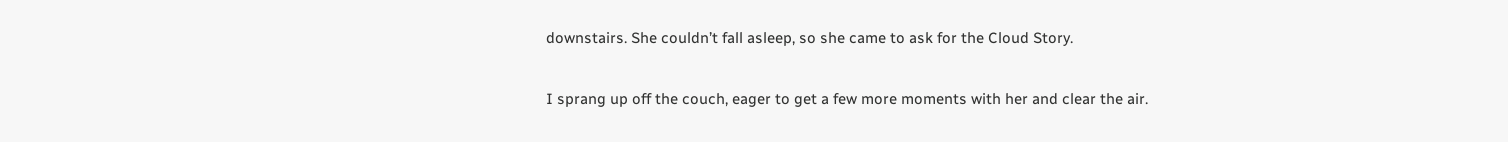downstairs. She couldn’t fall asleep, so she came to ask for the Cloud Story.

I sprang up off the couch, eager to get a few more moments with her and clear the air.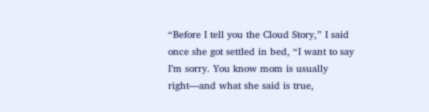“Before I tell you the Cloud Story,” I said once she got settled in bed, “I want to say I’m sorry. You know mom is usually right—and what she said is true,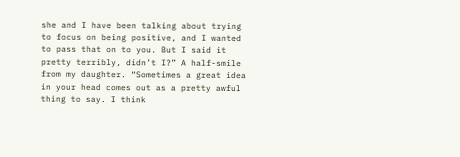she and I have been talking about trying to focus on being positive, and I wanted to pass that on to you. But I said it pretty terribly, didn’t I?” A half-smile from my daughter. “Sometimes a great idea in your head comes out as a pretty awful thing to say. I think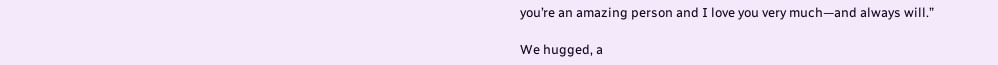you’re an amazing person and I love you very much—and always will.”

We hugged, a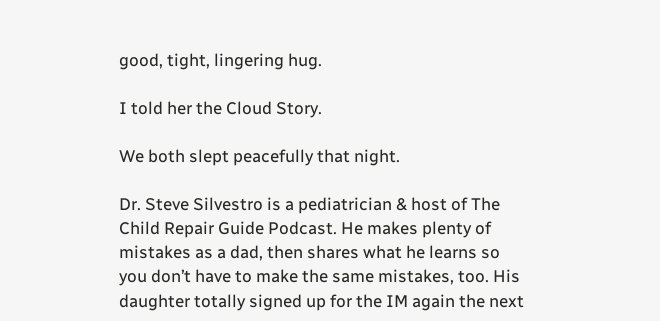good, tight, lingering hug.

I told her the Cloud Story.

We both slept peacefully that night.

Dr. Steve Silvestro is a pediatrician & host of The Child Repair Guide Podcast. He makes plenty of mistakes as a dad, then shares what he learns so you don’t have to make the same mistakes, too. His daughter totally signed up for the IM again the next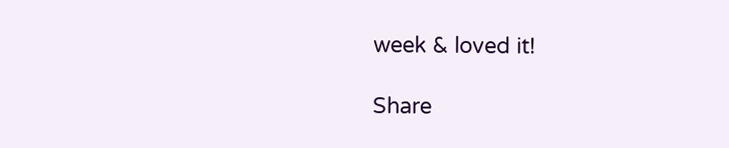week & loved it!

Share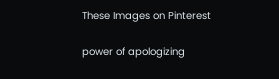These Images on Pinterest

power of apologizing